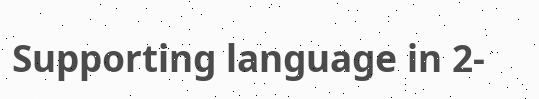Supporting language in 2-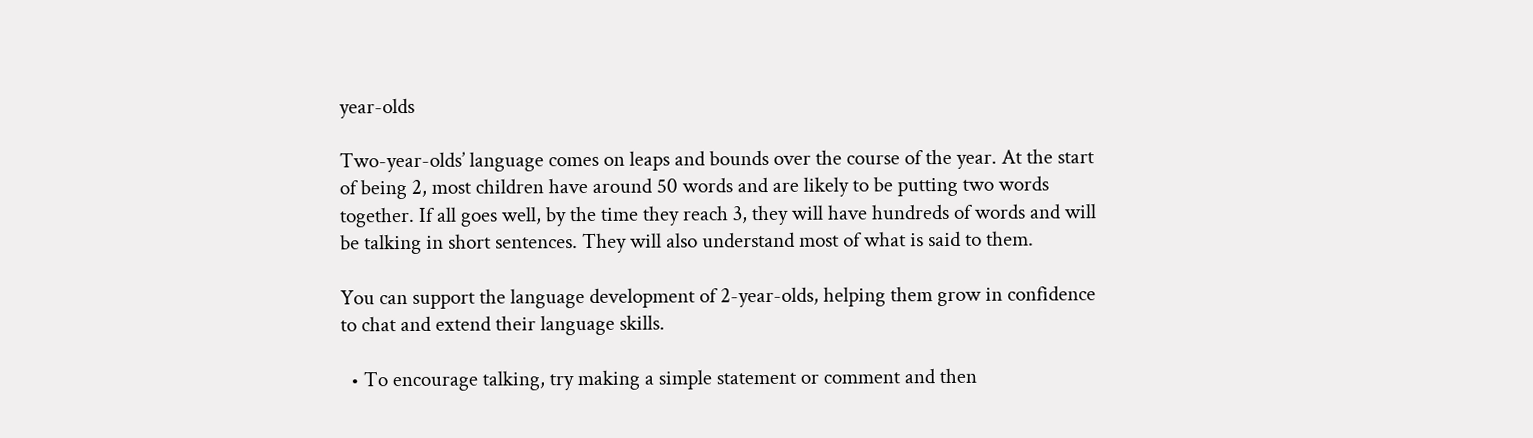year-olds

Two-year-olds’ language comes on leaps and bounds over the course of the year. At the start of being 2, most children have around 50 words and are likely to be putting two words together. If all goes well, by the time they reach 3, they will have hundreds of words and will be talking in short sentences. They will also understand most of what is said to them.

You can support the language development of 2-year-olds, helping them grow in confidence to chat and extend their language skills.

  • To encourage talking, try making a simple statement or comment and then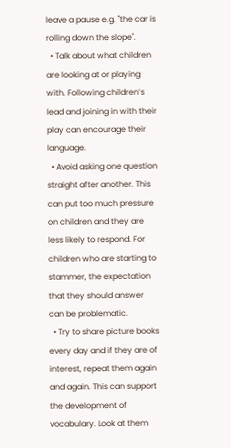leave a pause e.g. "the car is rolling down the slope".
  • Talk about what children are looking at or playing with. Following children’s lead and joining in with their play can encourage their language.
  • Avoid asking one question straight after another. This can put too much pressure on children and they are less likely to respond. For children who are starting to stammer, the expectation that they should answer can be problematic.
  • Try to share picture books every day and if they are of interest, repeat them again and again. This can support the development of vocabulary. Look at them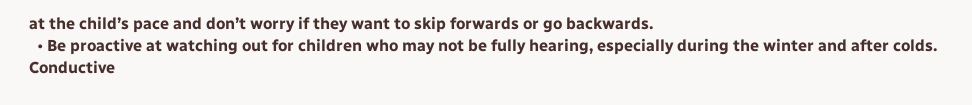at the child’s pace and don’t worry if they want to skip forwards or go backwards.
  • Be proactive at watching out for children who may not be fully hearing, especially during the winter and after colds. Conductive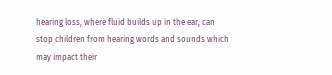hearing loss, where fluid builds up in the ear, can stop children from hearing words and sounds which may impact their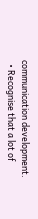communication development.
  • Recognise that a lot of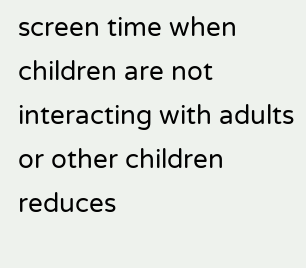screen time when children are not interacting with adults or other children reduces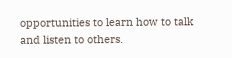opportunities to learn how to talk and listen to others.